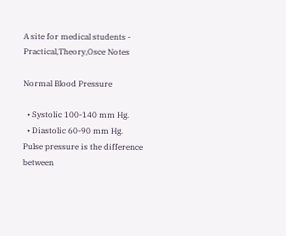A site for medical students - Practical,Theory,Osce Notes

Normal Blood Pressure

  • Systolic 100-140 mm Hg.
  • Diastolic 60-90 mm Hg.
Pulse pressure is the difference between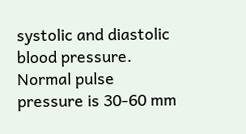systolic and diastolic blood pressure.
Normal pulse pressure is 30-60 mm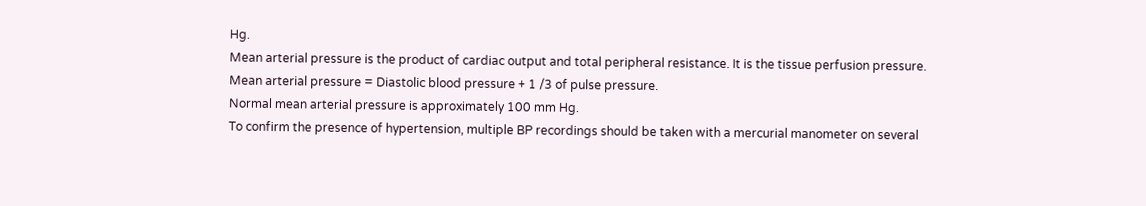Hg.
Mean arterial pressure is the product of cardiac output and total peripheral resistance. It is the tissue perfusion pressure.
Mean arterial pressure = Diastolic blood pressure + 1 /3 of pulse pressure.
Normal mean arterial pressure is approximately 100 mm Hg.
To confirm the presence of hypertension, multiple BP recordings should be taken with a mercurial manometer on several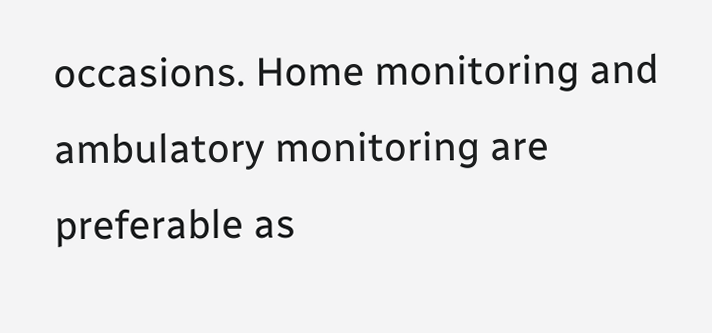occasions. Home monitoring and ambulatory monitoring are preferable as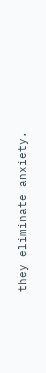they eliminate anxiety.